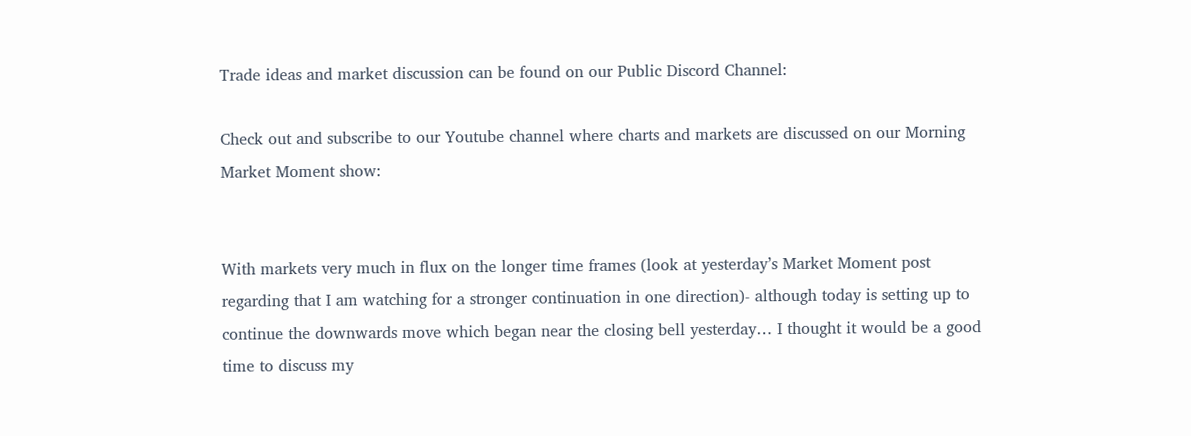Trade ideas and market discussion can be found on our Public Discord Channel:

Check out and subscribe to our Youtube channel where charts and markets are discussed on our Morning Market Moment show:


With markets very much in flux on the longer time frames (look at yesterday’s Market Moment post regarding that I am watching for a stronger continuation in one direction)- although today is setting up to continue the downwards move which began near the closing bell yesterday… I thought it would be a good time to discuss my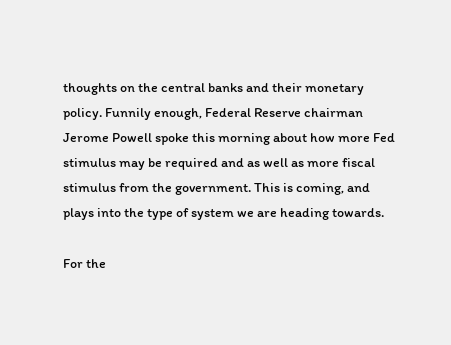thoughts on the central banks and their monetary policy. Funnily enough, Federal Reserve chairman Jerome Powell spoke this morning about how more Fed stimulus may be required and as well as more fiscal stimulus from the government. This is coming, and plays into the type of system we are heading towards.

For the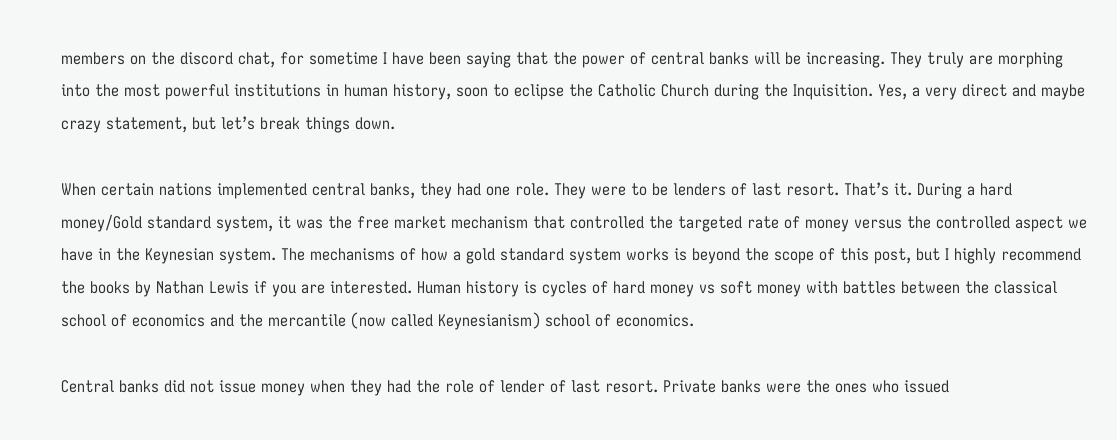members on the discord chat, for sometime I have been saying that the power of central banks will be increasing. They truly are morphing into the most powerful institutions in human history, soon to eclipse the Catholic Church during the Inquisition. Yes, a very direct and maybe crazy statement, but let’s break things down.

When certain nations implemented central banks, they had one role. They were to be lenders of last resort. That’s it. During a hard money/Gold standard system, it was the free market mechanism that controlled the targeted rate of money versus the controlled aspect we have in the Keynesian system. The mechanisms of how a gold standard system works is beyond the scope of this post, but I highly recommend the books by Nathan Lewis if you are interested. Human history is cycles of hard money vs soft money with battles between the classical school of economics and the mercantile (now called Keynesianism) school of economics.

Central banks did not issue money when they had the role of lender of last resort. Private banks were the ones who issued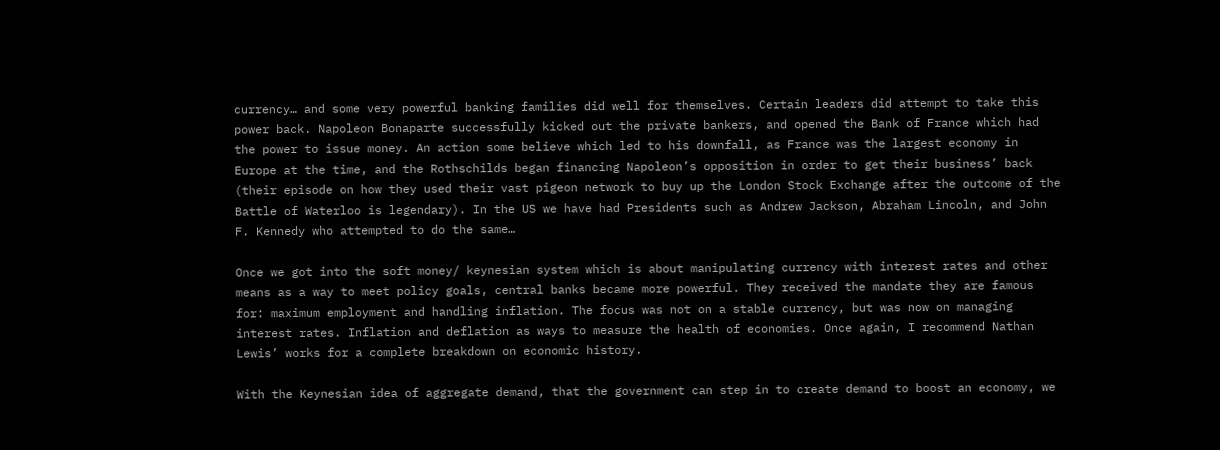currency… and some very powerful banking families did well for themselves. Certain leaders did attempt to take this power back. Napoleon Bonaparte successfully kicked out the private bankers, and opened the Bank of France which had the power to issue money. An action some believe which led to his downfall, as France was the largest economy in Europe at the time, and the Rothschilds began financing Napoleon’s opposition in order to get their business’ back (their episode on how they used their vast pigeon network to buy up the London Stock Exchange after the outcome of the Battle of Waterloo is legendary). In the US we have had Presidents such as Andrew Jackson, Abraham Lincoln, and John F. Kennedy who attempted to do the same…

Once we got into the soft money/ keynesian system which is about manipulating currency with interest rates and other means as a way to meet policy goals, central banks became more powerful. They received the mandate they are famous for: maximum employment and handling inflation. The focus was not on a stable currency, but was now on managing interest rates. Inflation and deflation as ways to measure the health of economies. Once again, I recommend Nathan Lewis’ works for a complete breakdown on economic history.

With the Keynesian idea of aggregate demand, that the government can step in to create demand to boost an economy, we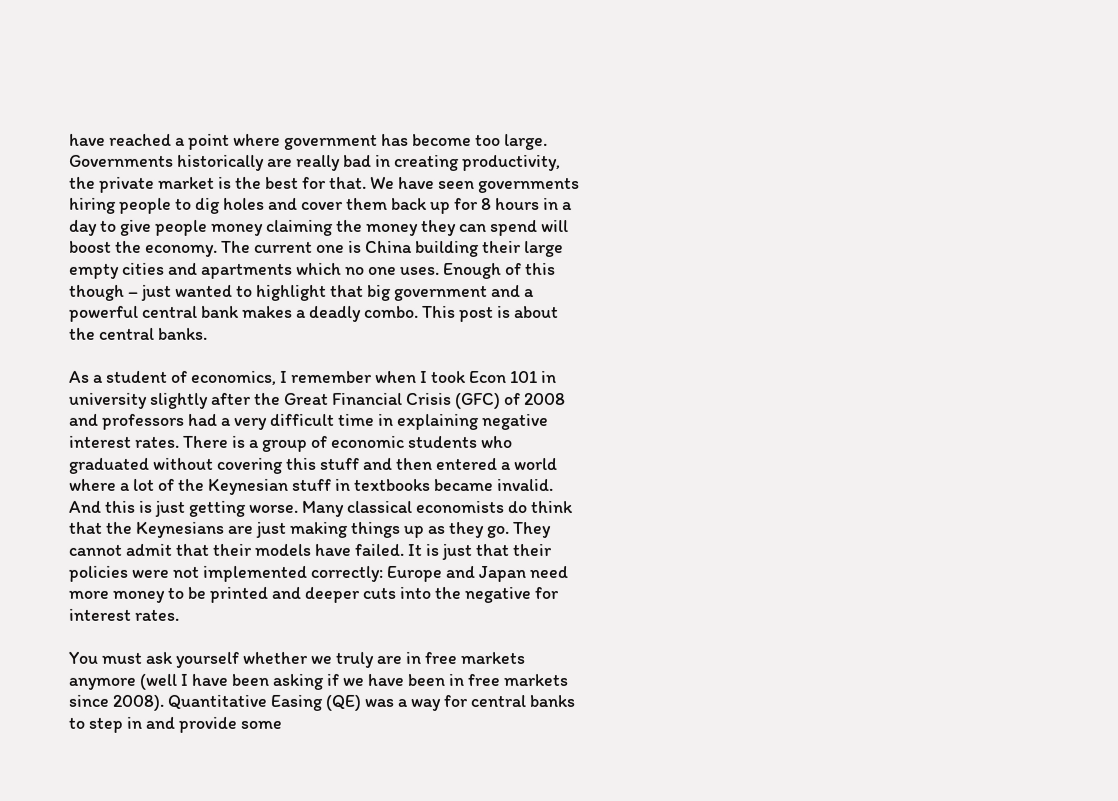have reached a point where government has become too large. Governments historically are really bad in creating productivity, the private market is the best for that. We have seen governments hiring people to dig holes and cover them back up for 8 hours in a day to give people money claiming the money they can spend will boost the economy. The current one is China building their large empty cities and apartments which no one uses. Enough of this though – just wanted to highlight that big government and a powerful central bank makes a deadly combo. This post is about the central banks.

As a student of economics, I remember when I took Econ 101 in university slightly after the Great Financial Crisis (GFC) of 2008 and professors had a very difficult time in explaining negative interest rates. There is a group of economic students who graduated without covering this stuff and then entered a world where a lot of the Keynesian stuff in textbooks became invalid. And this is just getting worse. Many classical economists do think that the Keynesians are just making things up as they go. They cannot admit that their models have failed. It is just that their policies were not implemented correctly: Europe and Japan need more money to be printed and deeper cuts into the negative for interest rates.

You must ask yourself whether we truly are in free markets anymore (well I have been asking if we have been in free markets since 2008). Quantitative Easing (QE) was a way for central banks to step in and provide some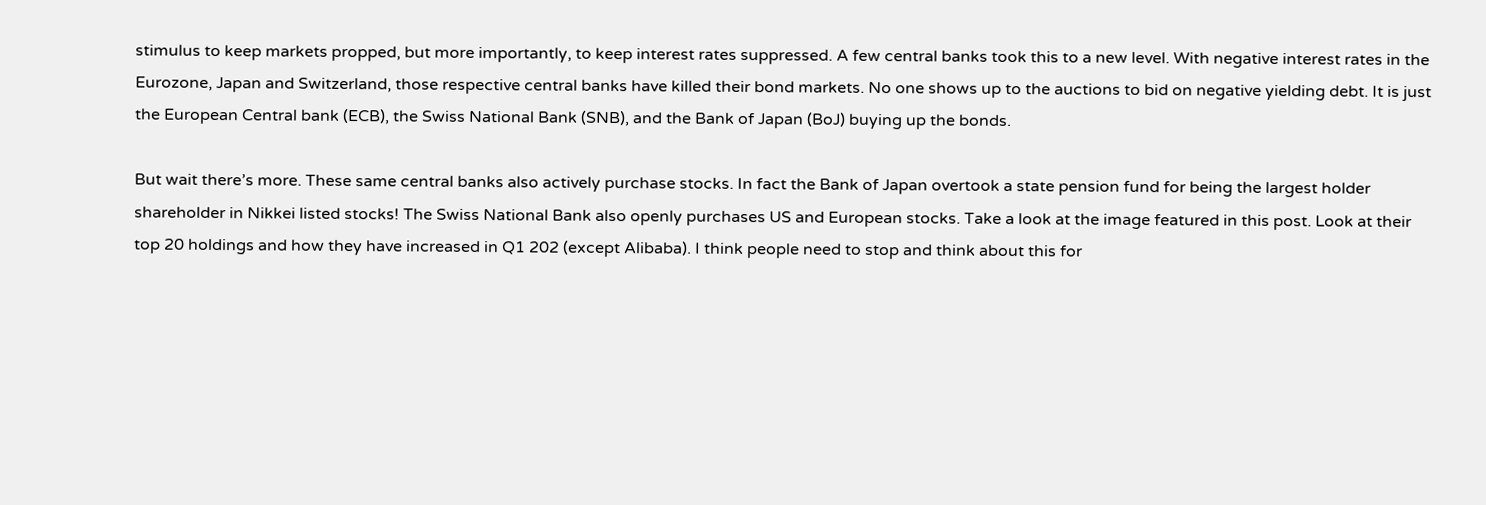stimulus to keep markets propped, but more importantly, to keep interest rates suppressed. A few central banks took this to a new level. With negative interest rates in the Eurozone, Japan and Switzerland, those respective central banks have killed their bond markets. No one shows up to the auctions to bid on negative yielding debt. It is just the European Central bank (ECB), the Swiss National Bank (SNB), and the Bank of Japan (BoJ) buying up the bonds.

But wait there’s more. These same central banks also actively purchase stocks. In fact the Bank of Japan overtook a state pension fund for being the largest holder shareholder in Nikkei listed stocks! The Swiss National Bank also openly purchases US and European stocks. Take a look at the image featured in this post. Look at their top 20 holdings and how they have increased in Q1 202 (except Alibaba). I think people need to stop and think about this for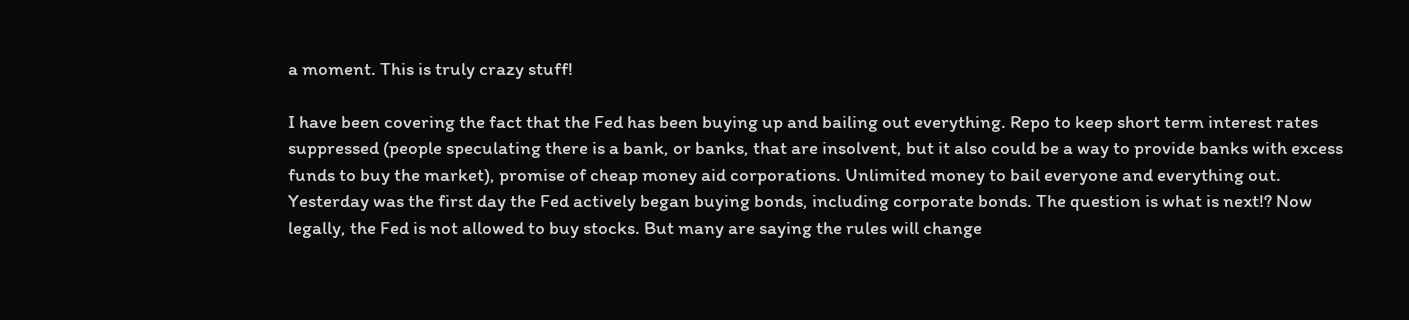a moment. This is truly crazy stuff!

I have been covering the fact that the Fed has been buying up and bailing out everything. Repo to keep short term interest rates suppressed (people speculating there is a bank, or banks, that are insolvent, but it also could be a way to provide banks with excess funds to buy the market), promise of cheap money aid corporations. Unlimited money to bail everyone and everything out. Yesterday was the first day the Fed actively began buying bonds, including corporate bonds. The question is what is next!? Now legally, the Fed is not allowed to buy stocks. But many are saying the rules will change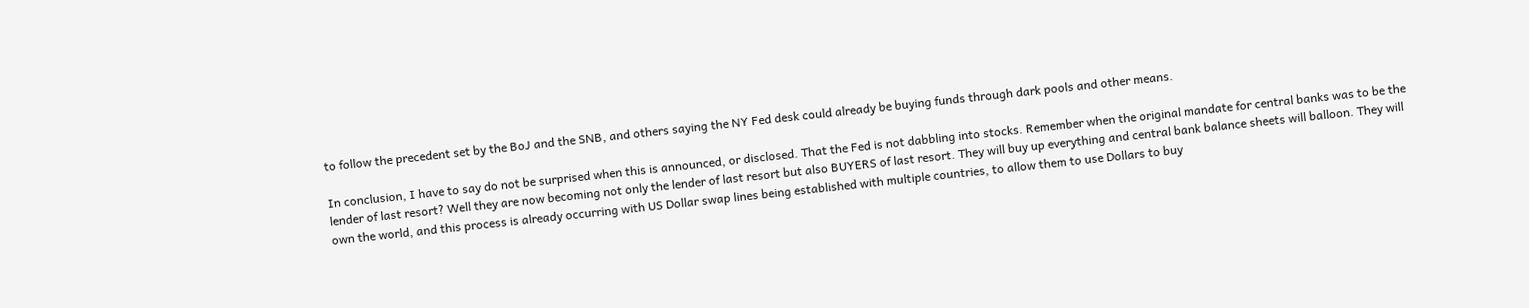to follow the precedent set by the BoJ and the SNB, and others saying the NY Fed desk could already be buying funds through dark pools and other means.

In conclusion, I have to say do not be surprised when this is announced, or disclosed. That the Fed is not dabbling into stocks. Remember when the original mandate for central banks was to be the lender of last resort? Well they are now becoming not only the lender of last resort but also BUYERS of last resort. They will buy up everything and central bank balance sheets will balloon. They will own the world, and this process is already occurring with US Dollar swap lines being established with multiple countries, to allow them to use Dollars to buy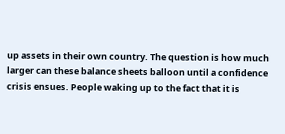up assets in their own country. The question is how much larger can these balance sheets balloon until a confidence crisis ensues. People waking up to the fact that it is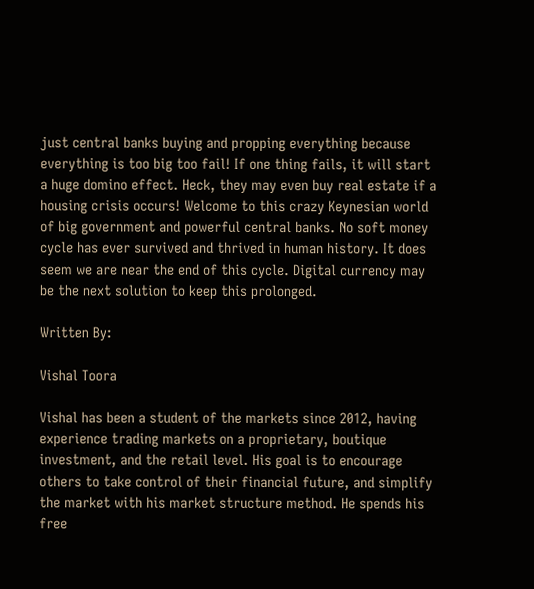just central banks buying and propping everything because everything is too big too fail! If one thing fails, it will start a huge domino effect. Heck, they may even buy real estate if a housing crisis occurs! Welcome to this crazy Keynesian world of big government and powerful central banks. No soft money cycle has ever survived and thrived in human history. It does seem we are near the end of this cycle. Digital currency may be the next solution to keep this prolonged.

Written By:

Vishal Toora

Vishal has been a student of the markets since 2012, having experience trading markets on a proprietary, boutique investment, and the retail level. His goal is to encourage others to take control of their financial future, and simplify the market with his market structure method. He spends his free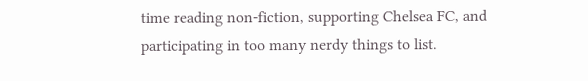time reading non-fiction, supporting Chelsea FC, and participating in too many nerdy things to list.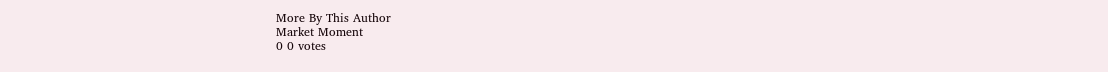More By This Author
Market Moment
0 0 votes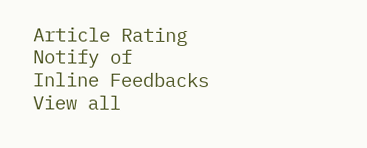Article Rating
Notify of
Inline Feedbacks
View all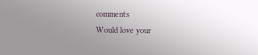comments
Would love your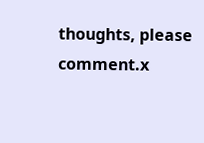thoughts, please comment.x